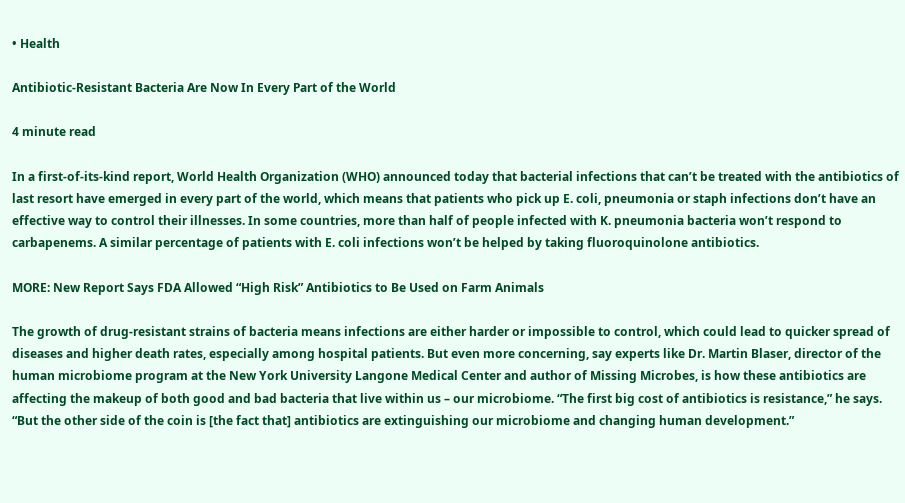• Health

Antibiotic-Resistant Bacteria Are Now In Every Part of the World

4 minute read

In a first-of-its-kind report, World Health Organization (WHO) announced today that bacterial infections that can’t be treated with the antibiotics of last resort have emerged in every part of the world, which means that patients who pick up E. coli, pneumonia or staph infections don’t have an effective way to control their illnesses. In some countries, more than half of people infected with K. pneumonia bacteria won’t respond to carbapenems. A similar percentage of patients with E. coli infections won’t be helped by taking fluoroquinolone antibiotics.

MORE: New Report Says FDA Allowed “High Risk” Antibiotics to Be Used on Farm Animals

The growth of drug-resistant strains of bacteria means infections are either harder or impossible to control, which could lead to quicker spread of diseases and higher death rates, especially among hospital patients. But even more concerning, say experts like Dr. Martin Blaser, director of the human microbiome program at the New York University Langone Medical Center and author of Missing Microbes, is how these antibiotics are affecting the makeup of both good and bad bacteria that live within us – our microbiome. “The first big cost of antibiotics is resistance,” he says. “But the other side of the coin is [the fact that] antibiotics are extinguishing our microbiome and changing human development.”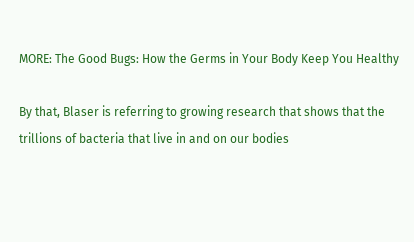MORE: The Good Bugs: How the Germs in Your Body Keep You Healthy

By that, Blaser is referring to growing research that shows that the trillions of bacteria that live in and on our bodies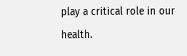play a critical role in our health.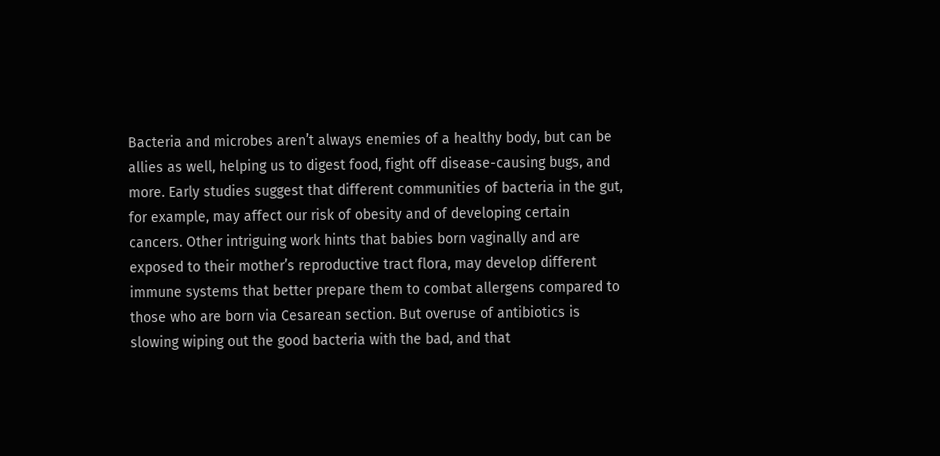Bacteria and microbes aren’t always enemies of a healthy body, but can be allies as well, helping us to digest food, fight off disease-causing bugs, and more. Early studies suggest that different communities of bacteria in the gut, for example, may affect our risk of obesity and of developing certain cancers. Other intriguing work hints that babies born vaginally and are exposed to their mother’s reproductive tract flora, may develop different immune systems that better prepare them to combat allergens compared to those who are born via Cesarean section. But overuse of antibiotics is slowing wiping out the good bacteria with the bad, and that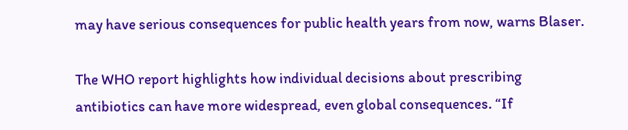may have serious consequences for public health years from now, warns Blaser.

The WHO report highlights how individual decisions about prescribing antibiotics can have more widespread, even global consequences. “If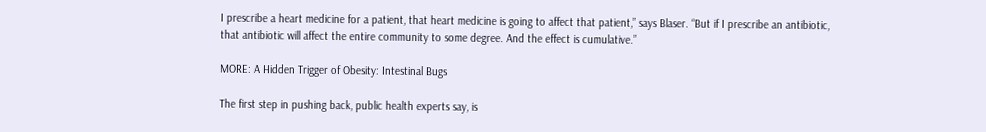I prescribe a heart medicine for a patient, that heart medicine is going to affect that patient,” says Blaser. “But if I prescribe an antibiotic, that antibiotic will affect the entire community to some degree. And the effect is cumulative.”

MORE: A Hidden Trigger of Obesity: Intestinal Bugs

The first step in pushing back, public health experts say, is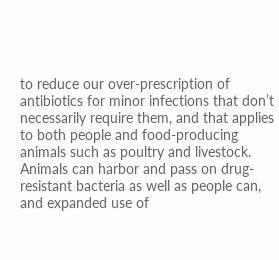to reduce our over-prescription of antibiotics for minor infections that don’t necessarily require them, and that applies to both people and food-producing animals such as poultry and livestock. Animals can harbor and pass on drug-resistant bacteria as well as people can, and expanded use of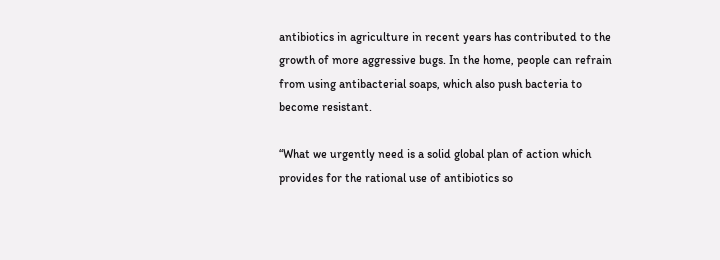antibiotics in agriculture in recent years has contributed to the growth of more aggressive bugs. In the home, people can refrain from using antibacterial soaps, which also push bacteria to become resistant.

“What we urgently need is a solid global plan of action which provides for the rational use of antibiotics so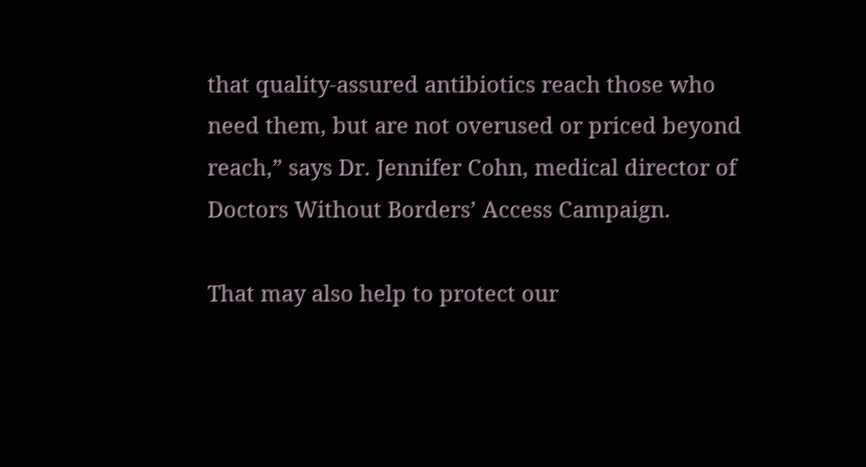that quality-assured antibiotics reach those who need them, but are not overused or priced beyond reach,” says Dr. Jennifer Cohn, medical director of Doctors Without Borders’ Access Campaign.

That may also help to protect our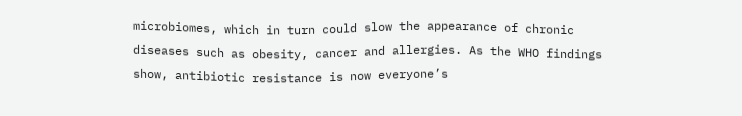microbiomes, which in turn could slow the appearance of chronic diseases such as obesity, cancer and allergies. As the WHO findings show, antibiotic resistance is now everyone’s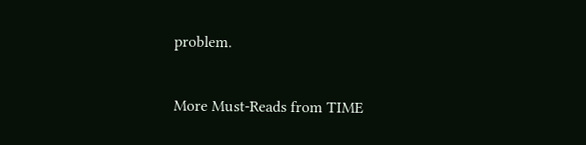problem.

More Must-Reads from TIME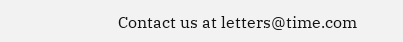Contact us at letters@time.com